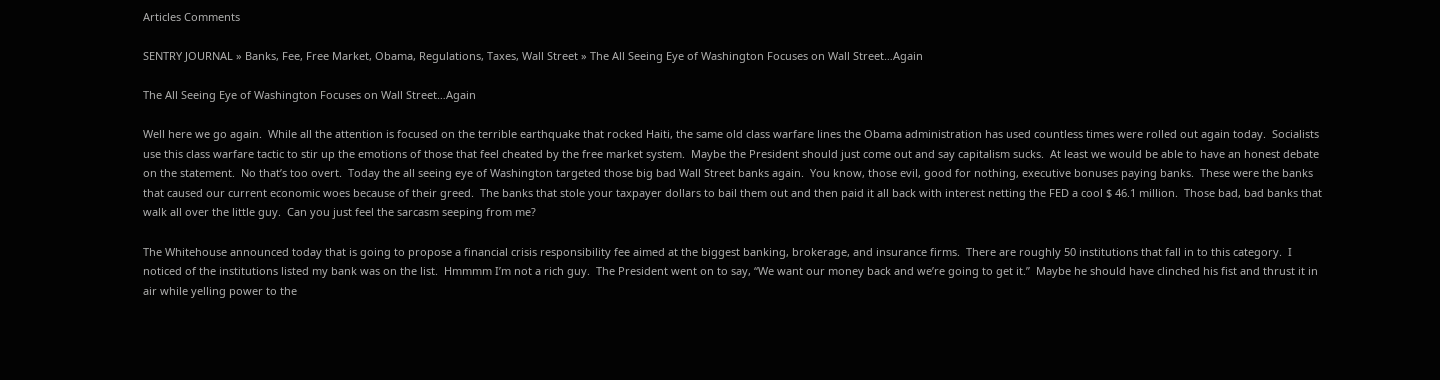Articles Comments

SENTRY JOURNAL » Banks, Fee, Free Market, Obama, Regulations, Taxes, Wall Street » The All Seeing Eye of Washington Focuses on Wall Street…Again

The All Seeing Eye of Washington Focuses on Wall Street…Again

Well here we go again.  While all the attention is focused on the terrible earthquake that rocked Haiti, the same old class warfare lines the Obama administration has used countless times were rolled out again today.  Socialists use this class warfare tactic to stir up the emotions of those that feel cheated by the free market system.  Maybe the President should just come out and say capitalism sucks.  At least we would be able to have an honest debate on the statement.  No that’s too overt.  Today the all seeing eye of Washington targeted those big bad Wall Street banks again.  You know, those evil, good for nothing, executive bonuses paying banks.  These were the banks that caused our current economic woes because of their greed.  The banks that stole your taxpayer dollars to bail them out and then paid it all back with interest netting the FED a cool $ 46.1 million.  Those bad, bad banks that walk all over the little guy.  Can you just feel the sarcasm seeping from me?

The Whitehouse announced today that is going to propose a financial crisis responsibility fee aimed at the biggest banking, brokerage, and insurance firms.  There are roughly 50 institutions that fall in to this category.  I noticed of the institutions listed my bank was on the list.  Hmmmm I’m not a rich guy.  The President went on to say, “We want our money back and we’re going to get it.”  Maybe he should have clinched his fist and thrust it in air while yelling power to the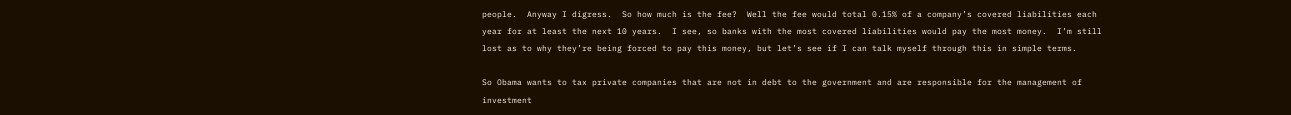people.  Anyway I digress.  So how much is the fee?  Well the fee would total 0.15% of a company’s covered liabilities each year for at least the next 10 years.  I see, so banks with the most covered liabilities would pay the most money.  I’m still lost as to why they’re being forced to pay this money, but let’s see if I can talk myself through this in simple terms.

So Obama wants to tax private companies that are not in debt to the government and are responsible for the management of investment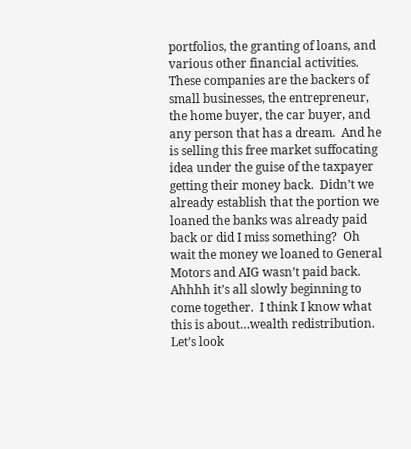portfolios, the granting of loans, and various other financial activities.  These companies are the backers of small businesses, the entrepreneur, the home buyer, the car buyer, and any person that has a dream.  And he is selling this free market suffocating idea under the guise of the taxpayer getting their money back.  Didn’t we already establish that the portion we loaned the banks was already paid back or did I miss something?  Oh wait the money we loaned to General Motors and AIG wasn’t paid back.  Ahhhh it’s all slowly beginning to come together.  I think I know what this is about…wealth redistribution.  Let’s look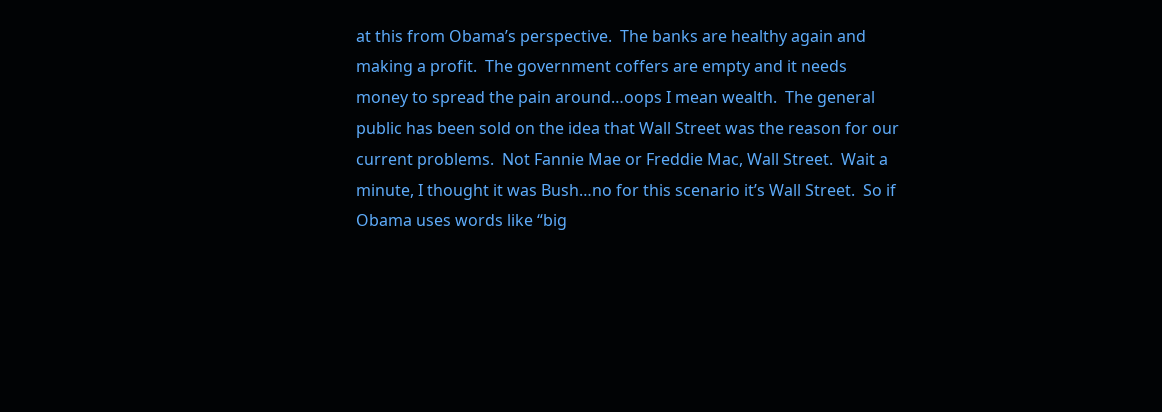at this from Obama’s perspective.  The banks are healthy again and making a profit.  The government coffers are empty and it needs money to spread the pain around…oops I mean wealth.  The general public has been sold on the idea that Wall Street was the reason for our current problems.  Not Fannie Mae or Freddie Mac, Wall Street.  Wait a minute, I thought it was Bush…no for this scenario it’s Wall Street.  So if Obama uses words like “big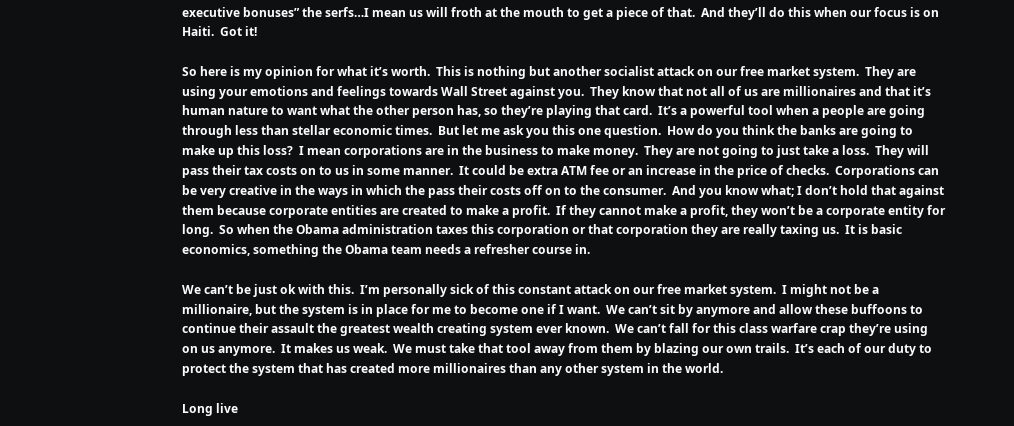executive bonuses” the serfs…I mean us will froth at the mouth to get a piece of that.  And they’ll do this when our focus is on Haiti.  Got it!

So here is my opinion for what it’s worth.  This is nothing but another socialist attack on our free market system.  They are using your emotions and feelings towards Wall Street against you.  They know that not all of us are millionaires and that it’s human nature to want what the other person has, so they’re playing that card.  It’s a powerful tool when a people are going through less than stellar economic times.  But let me ask you this one question.  How do you think the banks are going to make up this loss?  I mean corporations are in the business to make money.  They are not going to just take a loss.  They will pass their tax costs on to us in some manner.  It could be extra ATM fee or an increase in the price of checks.  Corporations can be very creative in the ways in which the pass their costs off on to the consumer.  And you know what; I don’t hold that against them because corporate entities are created to make a profit.  If they cannot make a profit, they won’t be a corporate entity for long.  So when the Obama administration taxes this corporation or that corporation they are really taxing us.  It is basic economics, something the Obama team needs a refresher course in.

We can’t be just ok with this.  I’m personally sick of this constant attack on our free market system.  I might not be a millionaire, but the system is in place for me to become one if I want.  We can’t sit by anymore and allow these buffoons to continue their assault the greatest wealth creating system ever known.  We can’t fall for this class warfare crap they’re using on us anymore.  It makes us weak.  We must take that tool away from them by blazing our own trails.  It’s each of our duty to protect the system that has created more millionaires than any other system in the world.

Long live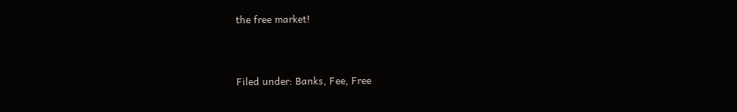the free market!


Filed under: Banks, Fee, Free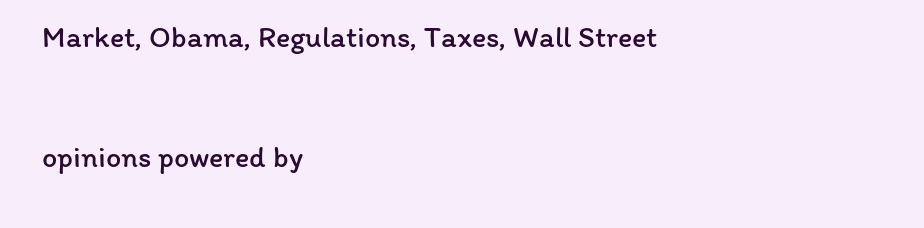Market, Obama, Regulations, Taxes, Wall Street

opinions powered by